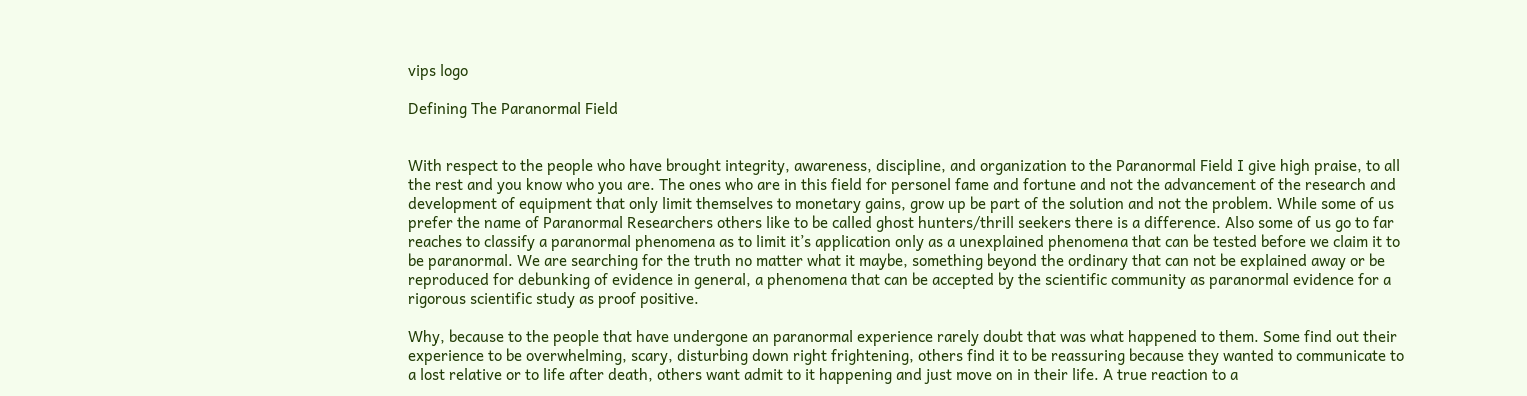vips logo

Defining The Paranormal Field


With respect to the people who have brought integrity, awareness, discipline, and organization to the Paranormal Field I give high praise, to all the rest and you know who you are. The ones who are in this field for personel fame and fortune and not the advancement of the research and development of equipment that only limit themselves to monetary gains, grow up be part of the solution and not the problem. While some of us prefer the name of Paranormal Researchers others like to be called ghost hunters/thrill seekers there is a difference. Also some of us go to far reaches to classify a paranormal phenomena as to limit it’s application only as a unexplained phenomena that can be tested before we claim it to be paranormal. We are searching for the truth no matter what it maybe, something beyond the ordinary that can not be explained away or be reproduced for debunking of evidence in general, a phenomena that can be accepted by the scientific community as paranormal evidence for a rigorous scientific study as proof positive.

Why, because to the people that have undergone an paranormal experience rarely doubt that was what happened to them. Some find out their experience to be overwhelming, scary, disturbing down right frightening, others find it to be reassuring because they wanted to communicate to a lost relative or to life after death, others want admit to it happening and just move on in their life. A true reaction to a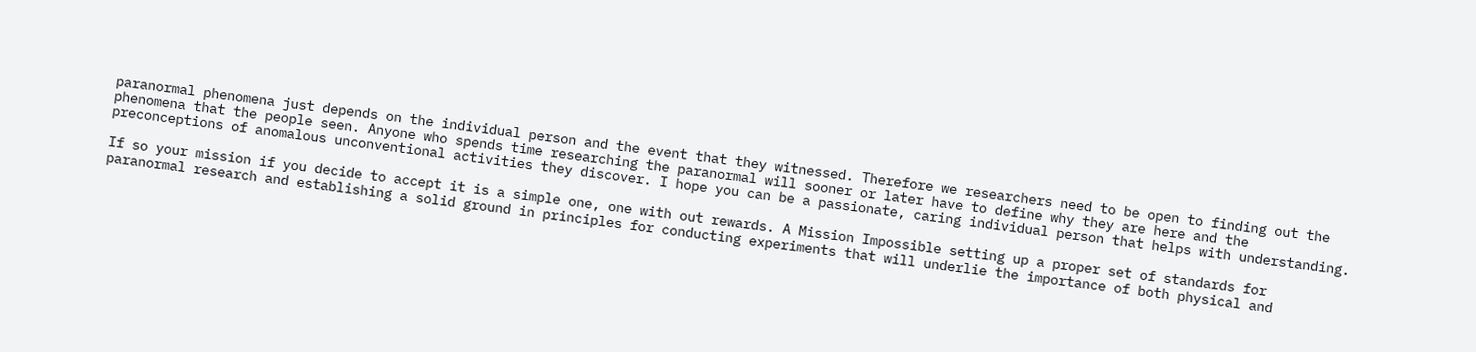paranormal phenomena just depends on the individual person and the event that they witnessed. Therefore we researchers need to be open to finding out the phenomena that the people seen. Anyone who spends time researching the paranormal will sooner or later have to define why they are here and the preconceptions of anomalous unconventional activities they discover. I hope you can be a passionate, caring individual person that helps with understanding.

If so your mission if you decide to accept it is a simple one, one with out rewards. A Mission Impossible setting up a proper set of standards for paranormal research and establishing a solid ground in principles for conducting experiments that will underlie the importance of both physical and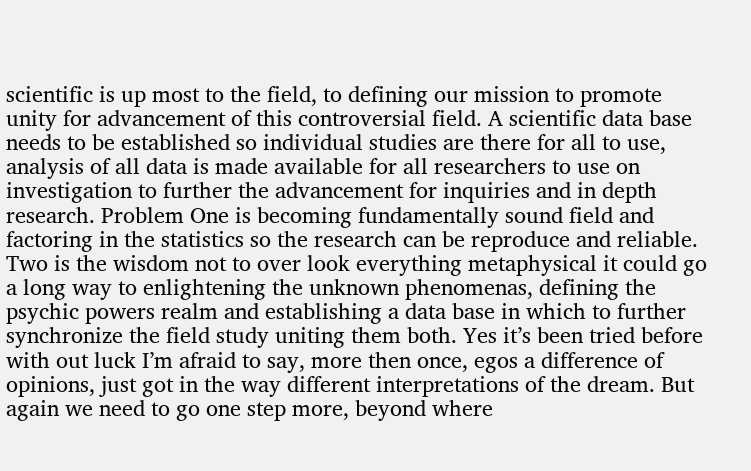scientific is up most to the field, to defining our mission to promote unity for advancement of this controversial field. A scientific data base needs to be established so individual studies are there for all to use, analysis of all data is made available for all researchers to use on investigation to further the advancement for inquiries and in depth research. Problem One is becoming fundamentally sound field and factoring in the statistics so the research can be reproduce and reliable. Two is the wisdom not to over look everything metaphysical it could go a long way to enlightening the unknown phenomenas, defining the psychic powers realm and establishing a data base in which to further synchronize the field study uniting them both. Yes it’s been tried before with out luck I’m afraid to say, more then once, egos a difference of opinions, just got in the way different interpretations of the dream. But again we need to go one step more, beyond where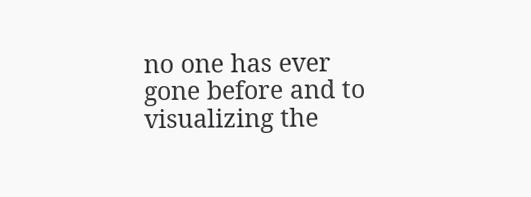no one has ever gone before and to visualizing the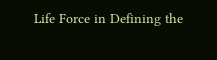Life Force in Defining the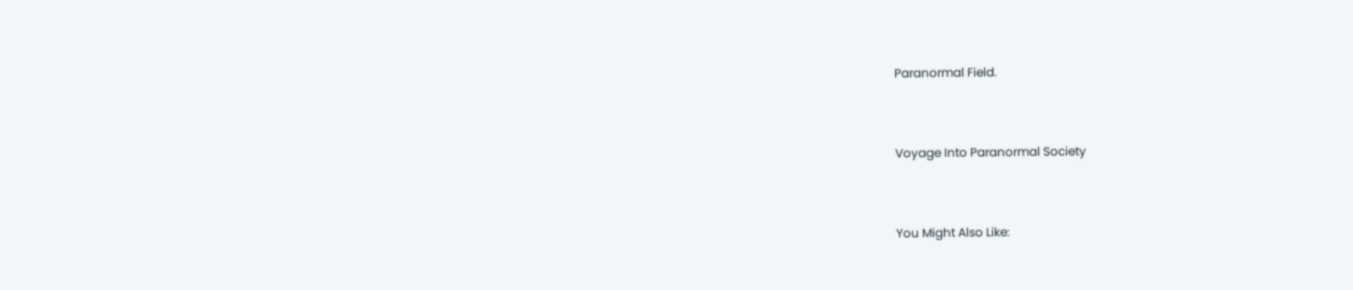Paranormal Field.


Voyage Into Paranormal Society


You Might Also Like: